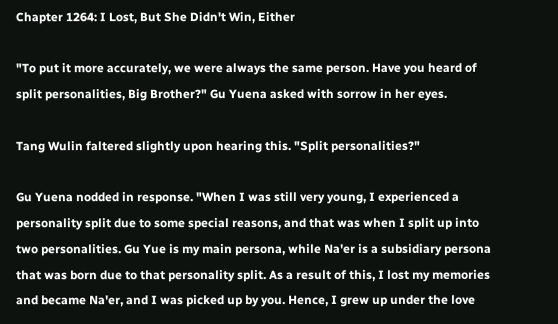Chapter 1264: I Lost, But She Didn't Win, Either

"To put it more accurately, we were always the same person. Have you heard of split personalities, Big Brother?" Gu Yuena asked with sorrow in her eyes.

Tang Wulin faltered slightly upon hearing this. "Split personalities?"

Gu Yuena nodded in response. "When I was still very young, I experienced a personality split due to some special reasons, and that was when I split up into two personalities. Gu Yue is my main persona, while Na'er is a subsidiary persona that was born due to that personality split. As a result of this, I lost my memories and became Na'er, and I was picked up by you. Hence, I grew up under the love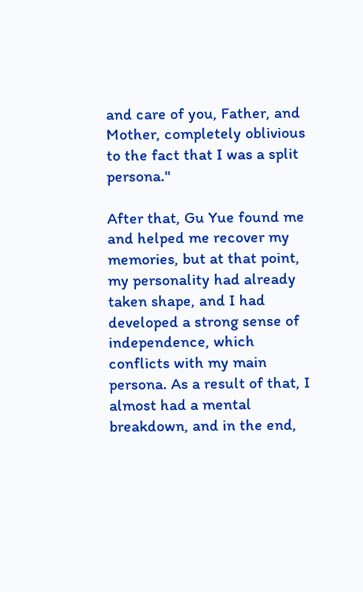and care of you, Father, and Mother, completely oblivious to the fact that I was a split persona."

After that, Gu Yue found me and helped me recover my memories, but at that point, my personality had already taken shape, and I had developed a strong sense of independence, which conflicts with my main persona. As a result of that, I almost had a mental breakdown, and in the end,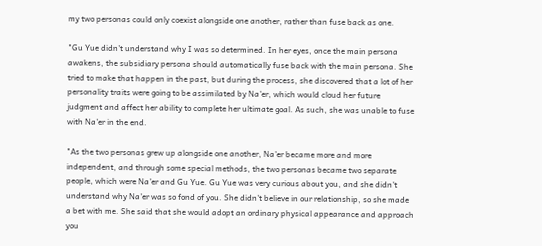my two personas could only coexist alongside one another, rather than fuse back as one.

"Gu Yue didn't understand why I was so determined. In her eyes, once the main persona awakens, the subsidiary persona should automatically fuse back with the main persona. She tried to make that happen in the past, but during the process, she discovered that a lot of her personality traits were going to be assimilated by Na'er, which would cloud her future judgment and affect her ability to complete her ultimate goal. As such, she was unable to fuse with Na'er in the end.

"As the two personas grew up alongside one another, Na'er became more and more independent, and through some special methods, the two personas became two separate people, which were Na'er and Gu Yue. Gu Yue was very curious about you, and she didn't understand why Na'er was so fond of you. She didn't believe in our relationship, so she made a bet with me. She said that she would adopt an ordinary physical appearance and approach you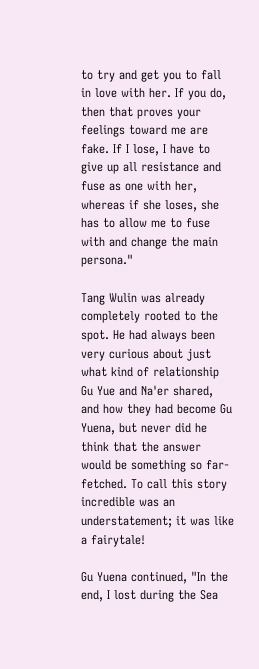to try and get you to fall in love with her. If you do, then that proves your feelings toward me are fake. If I lose, I have to give up all resistance and fuse as one with her, whereas if she loses, she has to allow me to fuse with and change the main persona."

Tang Wulin was already completely rooted to the spot. He had always been very curious about just what kind of relationship Gu Yue and Na'er shared, and how they had become Gu Yuena, but never did he think that the answer would be something so far-fetched. To call this story incredible was an understatement; it was like a fairytale!

Gu Yuena continued, "In the end, I lost during the Sea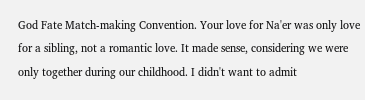God Fate Match-making Convention. Your love for Na'er was only love for a sibling, not a romantic love. It made sense, considering we were only together during our childhood. I didn't want to admit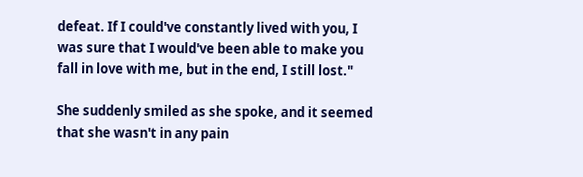defeat. If I could've constantly lived with you, I was sure that I would've been able to make you fall in love with me, but in the end, I still lost."

She suddenly smiled as she spoke, and it seemed that she wasn't in any pain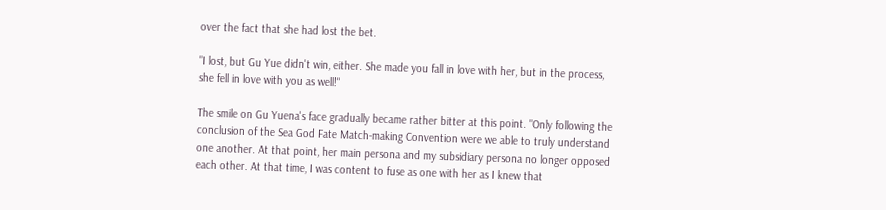over the fact that she had lost the bet.

"I lost, but Gu Yue didn't win, either. She made you fall in love with her, but in the process, she fell in love with you as well!"

The smile on Gu Yuena's face gradually became rather bitter at this point. "Only following the conclusion of the Sea God Fate Match-making Convention were we able to truly understand one another. At that point, her main persona and my subsidiary persona no longer opposed each other. At that time, I was content to fuse as one with her as I knew that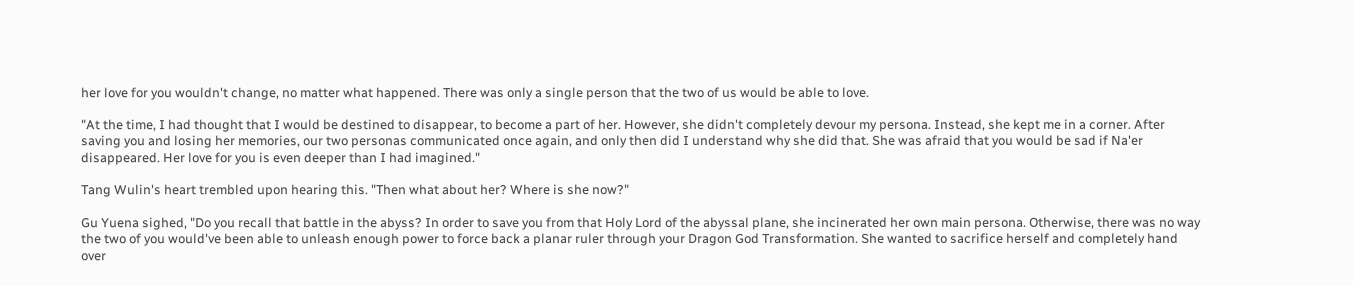her love for you wouldn't change, no matter what happened. There was only a single person that the two of us would be able to love.

"At the time, I had thought that I would be destined to disappear, to become a part of her. However, she didn't completely devour my persona. Instead, she kept me in a corner. After saving you and losing her memories, our two personas communicated once again, and only then did I understand why she did that. She was afraid that you would be sad if Na'er disappeared. Her love for you is even deeper than I had imagined."

Tang Wulin's heart trembled upon hearing this. "Then what about her? Where is she now?"

Gu Yuena sighed, "Do you recall that battle in the abyss? In order to save you from that Holy Lord of the abyssal plane, she incinerated her own main persona. Otherwise, there was no way the two of you would've been able to unleash enough power to force back a planar ruler through your Dragon God Transformation. She wanted to sacrifice herself and completely hand over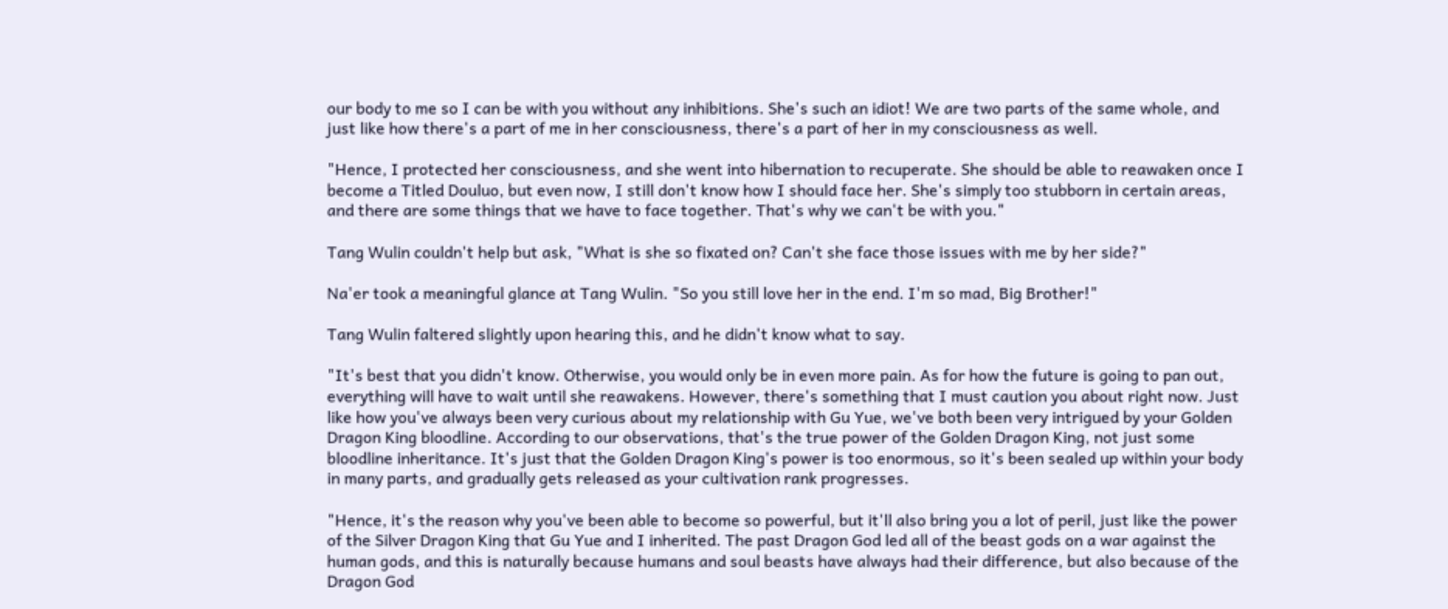our body to me so I can be with you without any inhibitions. She's such an idiot! We are two parts of the same whole, and just like how there's a part of me in her consciousness, there's a part of her in my consciousness as well.

"Hence, I protected her consciousness, and she went into hibernation to recuperate. She should be able to reawaken once I become a Titled Douluo, but even now, I still don't know how I should face her. She's simply too stubborn in certain areas, and there are some things that we have to face together. That's why we can't be with you."

Tang Wulin couldn't help but ask, "What is she so fixated on? Can't she face those issues with me by her side?"

Na'er took a meaningful glance at Tang Wulin. "So you still love her in the end. I'm so mad, Big Brother!"

Tang Wulin faltered slightly upon hearing this, and he didn't know what to say.

"It's best that you didn't know. Otherwise, you would only be in even more pain. As for how the future is going to pan out, everything will have to wait until she reawakens. However, there's something that I must caution you about right now. Just like how you've always been very curious about my relationship with Gu Yue, we've both been very intrigued by your Golden Dragon King bloodline. According to our observations, that's the true power of the Golden Dragon King, not just some bloodline inheritance. It's just that the Golden Dragon King's power is too enormous, so it's been sealed up within your body in many parts, and gradually gets released as your cultivation rank progresses.

"Hence, it's the reason why you've been able to become so powerful, but it'll also bring you a lot of peril, just like the power of the Silver Dragon King that Gu Yue and I inherited. The past Dragon God led all of the beast gods on a war against the human gods, and this is naturally because humans and soul beasts have always had their difference, but also because of the Dragon God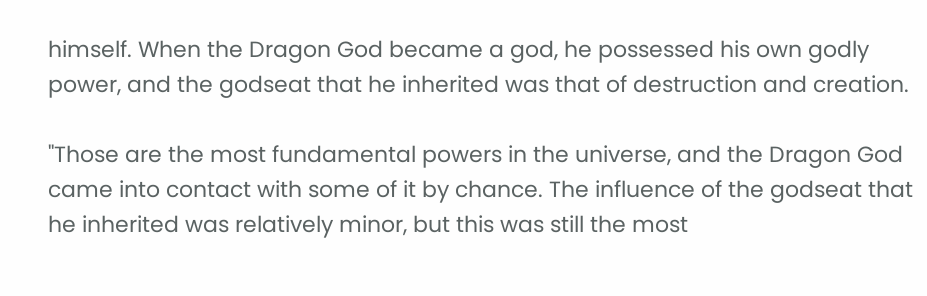himself. When the Dragon God became a god, he possessed his own godly power, and the godseat that he inherited was that of destruction and creation.

"Those are the most fundamental powers in the universe, and the Dragon God came into contact with some of it by chance. The influence of the godseat that he inherited was relatively minor, but this was still the most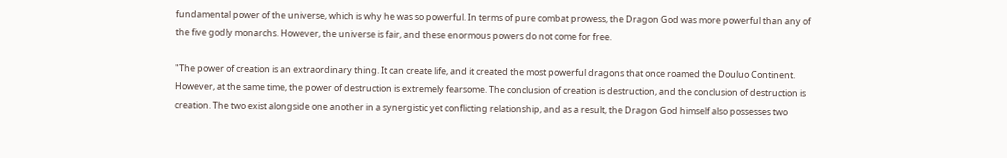fundamental power of the universe, which is why he was so powerful. In terms of pure combat prowess, the Dragon God was more powerful than any of the five godly monarchs. However, the universe is fair, and these enormous powers do not come for free.

"The power of creation is an extraordinary thing. It can create life, and it created the most powerful dragons that once roamed the Douluo Continent. However, at the same time, the power of destruction is extremely fearsome. The conclusion of creation is destruction, and the conclusion of destruction is creation. The two exist alongside one another in a synergistic yet conflicting relationship, and as a result, the Dragon God himself also possesses two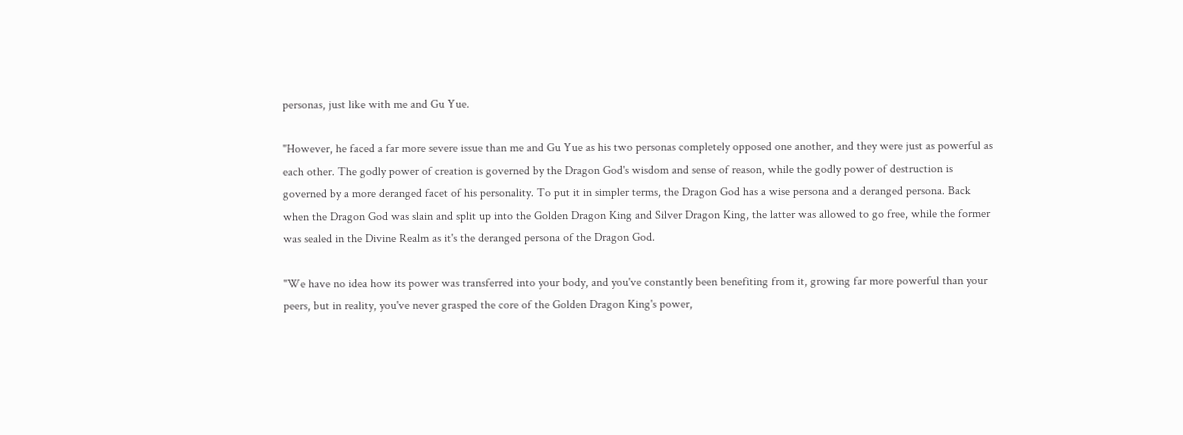personas, just like with me and Gu Yue.

"However, he faced a far more severe issue than me and Gu Yue as his two personas completely opposed one another, and they were just as powerful as each other. The godly power of creation is governed by the Dragon God's wisdom and sense of reason, while the godly power of destruction is governed by a more deranged facet of his personality. To put it in simpler terms, the Dragon God has a wise persona and a deranged persona. Back when the Dragon God was slain and split up into the Golden Dragon King and Silver Dragon King, the latter was allowed to go free, while the former was sealed in the Divine Realm as it's the deranged persona of the Dragon God.

"We have no idea how its power was transferred into your body, and you've constantly been benefiting from it, growing far more powerful than your peers, but in reality, you've never grasped the core of the Golden Dragon King's power,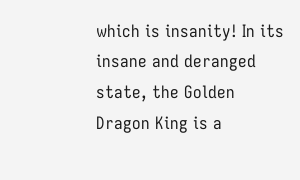which is insanity! In its insane and deranged state, the Golden Dragon King is a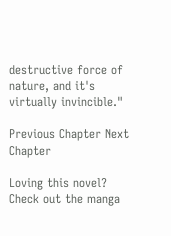destructive force of nature, and it's virtually invincible."

Previous Chapter Next Chapter

Loving this novel? Check out the manga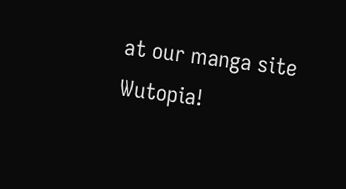at our manga site Wutopia!